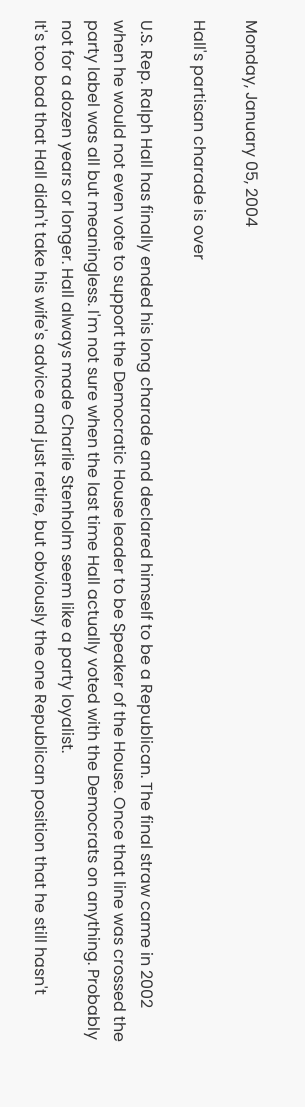Monday, January 05, 2004

Hall's partisan charade is over

U.S. Rep. Ralph Hall has finally ended his long charade and declared himself to be a Republican. The final straw came in 2002 when he would not even vote to support the Democratic House leader to be Speaker of the House. Once that line was crossed the party label was all but meaningless. I'm not sure when the last time Hall actually voted with the Democrats on anything. Probably not for a dozen years or longer. Hall always made Charlie Stenholm seem like a party loyalist.
It's too bad that Hall didn't take his wife's advice and just retire, but obviously the one Republican position that he still hasn't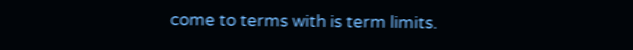come to terms with is term limits.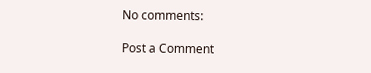No comments:

Post a Comment